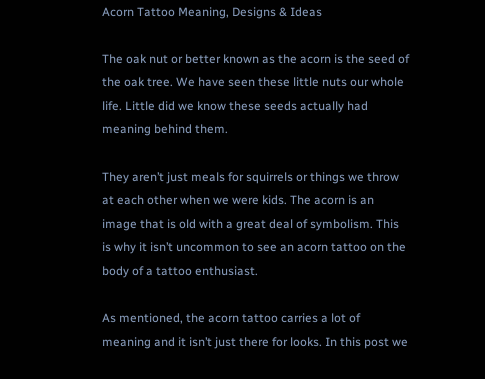Acorn Tattoo Meaning, Designs & Ideas

The oak nut or better known as the acorn is the seed of the oak tree. We have seen these little nuts our whole life. Little did we know these seeds actually had meaning behind them.

They aren’t just meals for squirrels or things we throw at each other when we were kids. The acorn is an image that is old with a great deal of symbolism. This is why it isn’t uncommon to see an acorn tattoo on the body of a tattoo enthusiast.

As mentioned, the acorn tattoo carries a lot of meaning and it isn’t just there for looks. In this post we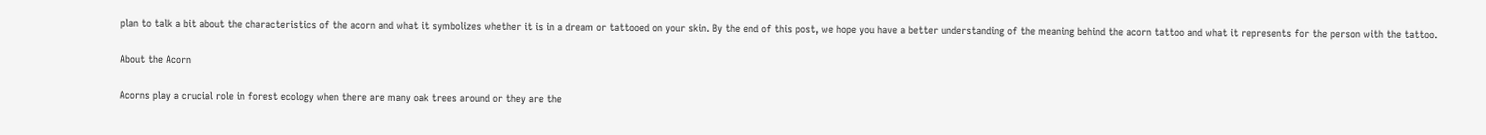plan to talk a bit about the characteristics of the acorn and what it symbolizes whether it is in a dream or tattooed on your skin. By the end of this post, we hope you have a better understanding of the meaning behind the acorn tattoo and what it represents for the person with the tattoo.

About the Acorn

Acorns play a crucial role in forest ecology when there are many oak trees around or they are the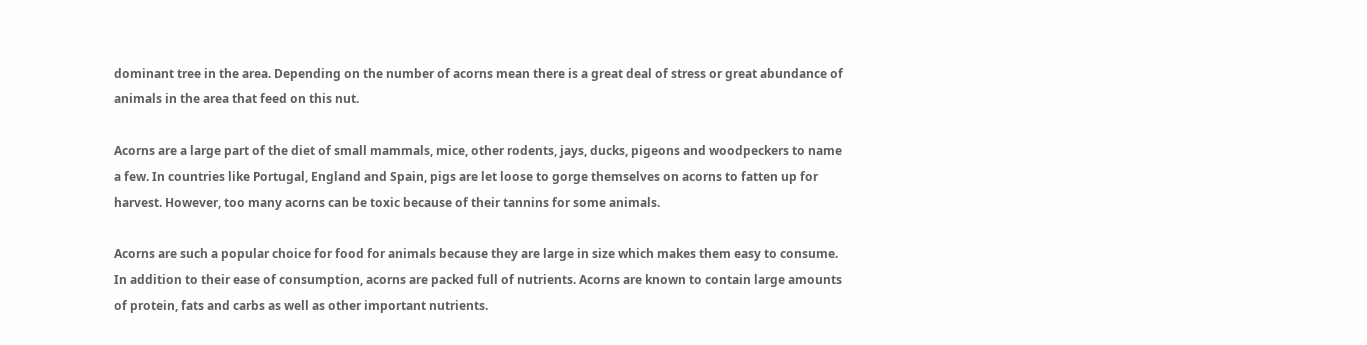dominant tree in the area. Depending on the number of acorns mean there is a great deal of stress or great abundance of animals in the area that feed on this nut.

Acorns are a large part of the diet of small mammals, mice, other rodents, jays, ducks, pigeons and woodpeckers to name a few. In countries like Portugal, England and Spain, pigs are let loose to gorge themselves on acorns to fatten up for harvest. However, too many acorns can be toxic because of their tannins for some animals.

Acorns are such a popular choice for food for animals because they are large in size which makes them easy to consume. In addition to their ease of consumption, acorns are packed full of nutrients. Acorns are known to contain large amounts of protein, fats and carbs as well as other important nutrients.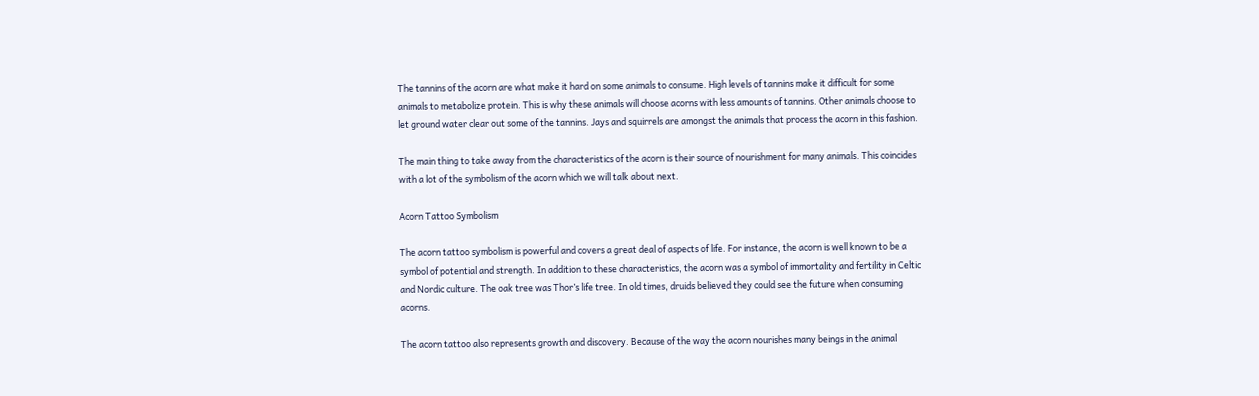The tannins of the acorn are what make it hard on some animals to consume. High levels of tannins make it difficult for some animals to metabolize protein. This is why these animals will choose acorns with less amounts of tannins. Other animals choose to let ground water clear out some of the tannins. Jays and squirrels are amongst the animals that process the acorn in this fashion.

The main thing to take away from the characteristics of the acorn is their source of nourishment for many animals. This coincides with a lot of the symbolism of the acorn which we will talk about next.

Acorn Tattoo Symbolism

The acorn tattoo symbolism is powerful and covers a great deal of aspects of life. For instance, the acorn is well known to be a symbol of potential and strength. In addition to these characteristics, the acorn was a symbol of immortality and fertility in Celtic and Nordic culture. The oak tree was Thor’s life tree. In old times, druids believed they could see the future when consuming acorns.

The acorn tattoo also represents growth and discovery. Because of the way the acorn nourishes many beings in the animal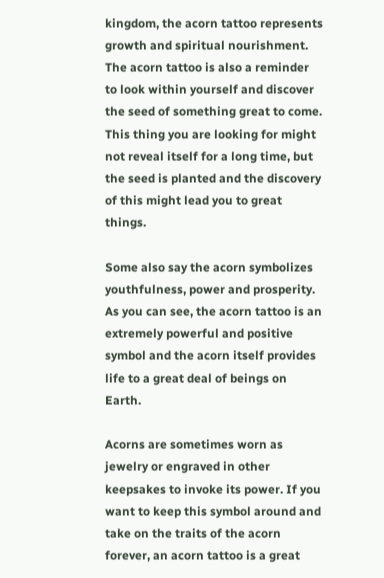kingdom, the acorn tattoo represents growth and spiritual nourishment. The acorn tattoo is also a reminder to look within yourself and discover the seed of something great to come. This thing you are looking for might not reveal itself for a long time, but the seed is planted and the discovery of this might lead you to great things.

Some also say the acorn symbolizes youthfulness, power and prosperity. As you can see, the acorn tattoo is an extremely powerful and positive symbol and the acorn itself provides life to a great deal of beings on Earth.

Acorns are sometimes worn as jewelry or engraved in other keepsakes to invoke its power. If you want to keep this symbol around and take on the traits of the acorn forever, an acorn tattoo is a great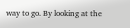way to go. By looking at the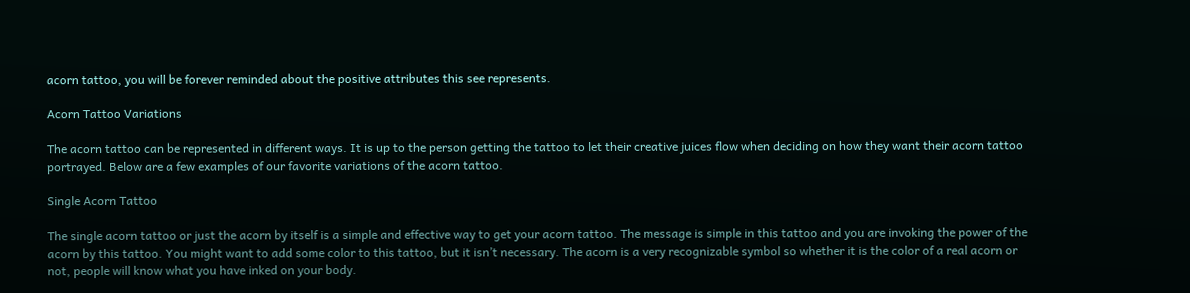acorn tattoo, you will be forever reminded about the positive attributes this see represents.

Acorn Tattoo Variations

The acorn tattoo can be represented in different ways. It is up to the person getting the tattoo to let their creative juices flow when deciding on how they want their acorn tattoo portrayed. Below are a few examples of our favorite variations of the acorn tattoo.

Single Acorn Tattoo

The single acorn tattoo or just the acorn by itself is a simple and effective way to get your acorn tattoo. The message is simple in this tattoo and you are invoking the power of the acorn by this tattoo. You might want to add some color to this tattoo, but it isn’t necessary. The acorn is a very recognizable symbol so whether it is the color of a real acorn or not, people will know what you have inked on your body.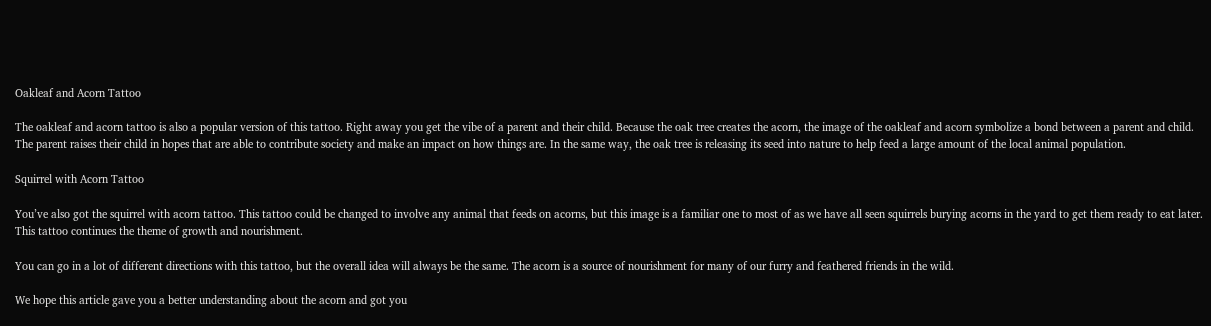Oakleaf and Acorn Tattoo

The oakleaf and acorn tattoo is also a popular version of this tattoo. Right away you get the vibe of a parent and their child. Because the oak tree creates the acorn, the image of the oakleaf and acorn symbolize a bond between a parent and child. The parent raises their child in hopes that are able to contribute society and make an impact on how things are. In the same way, the oak tree is releasing its seed into nature to help feed a large amount of the local animal population.

Squirrel with Acorn Tattoo

You’ve also got the squirrel with acorn tattoo. This tattoo could be changed to involve any animal that feeds on acorns, but this image is a familiar one to most of as we have all seen squirrels burying acorns in the yard to get them ready to eat later. This tattoo continues the theme of growth and nourishment.

You can go in a lot of different directions with this tattoo, but the overall idea will always be the same. The acorn is a source of nourishment for many of our furry and feathered friends in the wild.

We hope this article gave you a better understanding about the acorn and got you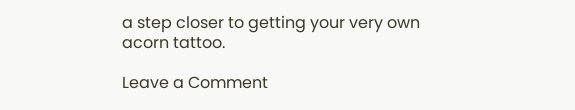a step closer to getting your very own acorn tattoo.

Leave a Comment